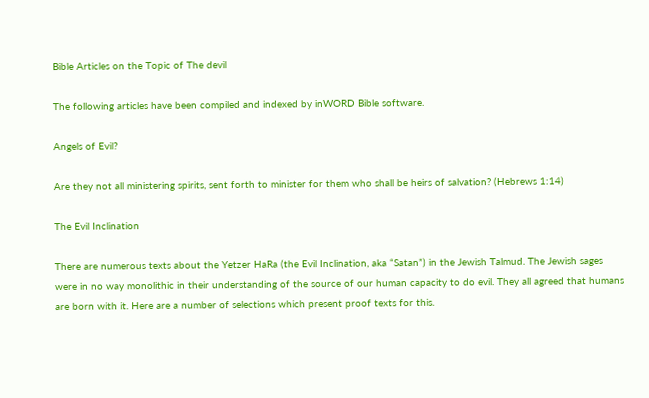Bible Articles on the Topic of The devil

The following articles have been compiled and indexed by inWORD Bible software.

Angels of Evil?

Are they not all ministering spirits, sent forth to minister for them who shall be heirs of salvation? (Hebrews 1:14)

The Evil Inclination

There are numerous texts about the Yetzer HaRa (the Evil Inclination, aka “Satan”) in the Jewish Talmud. The Jewish sages were in no way monolithic in their understanding of the source of our human capacity to do evil. They all agreed that humans are born with it. Here are a number of selections which present proof texts for this.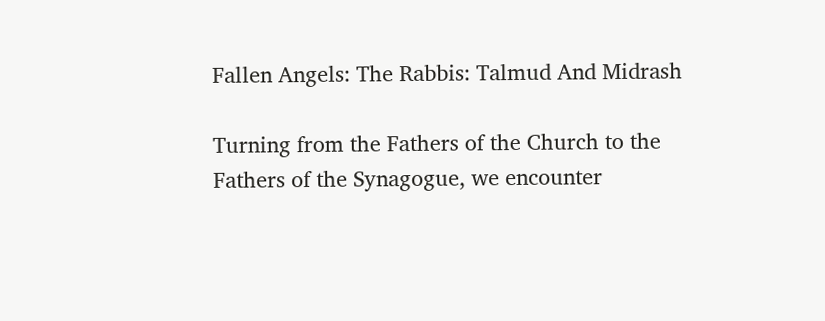Fallen Angels: The Rabbis: Talmud And Midrash

Turning from the Fathers of the Church to the Fathers of the Synagogue, we encounter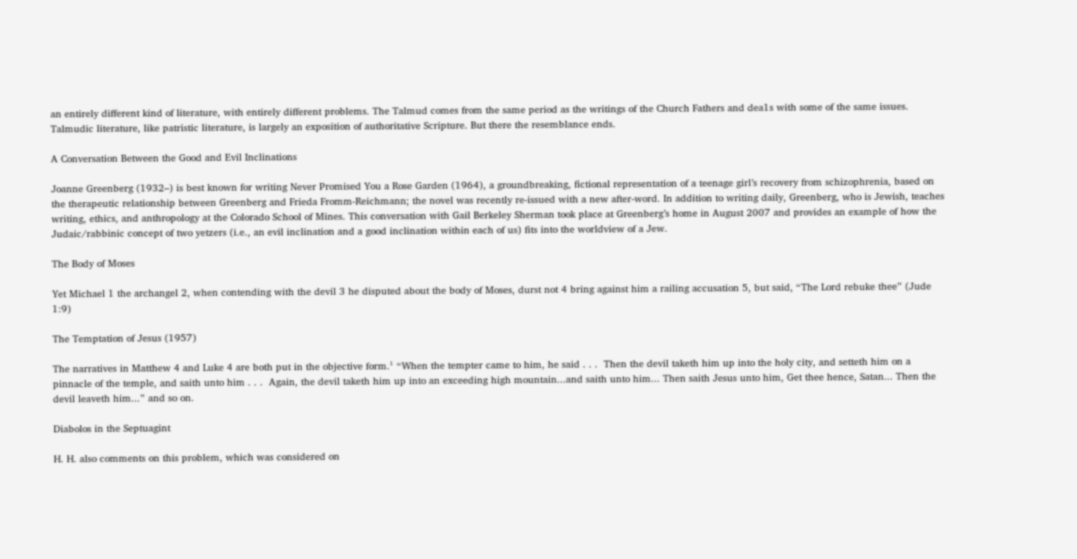an entirely different kind of literature, with entirely different problems. The Talmud comes from the same period as the writings of the Church Fathers and dea1s with some of the same issues. Talmudic literature, like patristic literature, is largely an exposition of authoritative Scripture. But there the resemblance ends.

A Conversation Between the Good and Evil Inclinations

Joanne Greenberg (1932–) is best known for writing Never Promised You a Rose Garden (1964), a groundbreaking, fictional representation of a teenage girl’s recovery from schizophrenia, based on the therapeutic relationship between Greenberg and Frieda Fromm-Reichmann; the novel was recently re-issued with a new after-word. In addition to writing daily, Greenberg, who is Jewish, teaches writing, ethics, and anthropology at the Colorado School of Mines. This conversation with Gail Berkeley Sherman took place at Greenberg’s home in August 2007 and provides an example of how the Judaic/rabbinic concept of two yetzers (i.e., an evil inclination and a good inclination within each of us) fits into the worldview of a Jew.

The Body of Moses

Yet Michael 1 the archangel 2, when contending with the devil 3 he disputed about the body of Moses, durst not 4 bring against him a railing accusation 5, but said, “The Lord rebuke thee” (Jude 1:9)

The Temptation of Jesus (1957)

The narratives in Matthew 4 and Luke 4 are both put in the objective form.¹ “When the tempter came to him, he said . . .  Then the devil taketh him up into the holy city, and setteth him on a pinnacle of the temple, and saith unto him . . .  Again, the devil taketh him up into an exceeding high mountain...and saith unto him... Then saith Jesus unto him, Get thee hence, Satan... Then the devil leaveth him...” and so on.

Diabolos in the Septuagint

H. H. also comments on this problem, which was considered on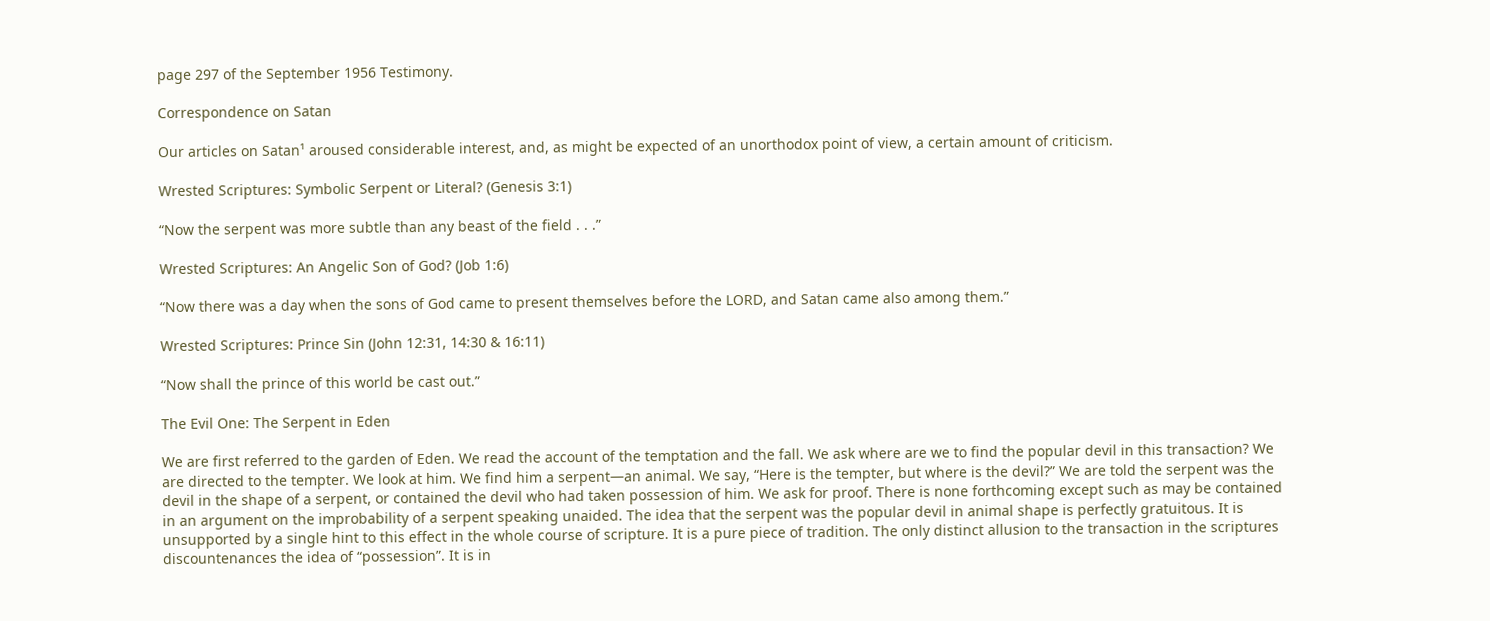page 297 of the September 1956 Testimony.

Correspondence on Satan

Our articles on Satan¹ aroused considerable interest, and, as might be expected of an unorthodox point of view, a certain amount of criticism.

Wrested Scriptures: Symbolic Serpent or Literal? (Genesis 3:1)

“Now the serpent was more subtle than any beast of the field . . .”

Wrested Scriptures: An Angelic Son of God? (Job 1:6)

“Now there was a day when the sons of God came to present themselves before the LORD, and Satan came also among them.”

Wrested Scriptures: Prince Sin (John 12:31, 14:30 & 16:11)

“Now shall the prince of this world be cast out.”

The Evil One: The Serpent in Eden

We are first referred to the garden of Eden. We read the account of the temptation and the fall. We ask where are we to find the popular devil in this transaction? We are directed to the tempter. We look at him. We find him a serpent—an animal. We say, “Here is the tempter, but where is the devil?” We are told the serpent was the devil in the shape of a serpent, or contained the devil who had taken possession of him. We ask for proof. There is none forthcoming except such as may be contained in an argument on the improbability of a serpent speaking unaided. The idea that the serpent was the popular devil in animal shape is perfectly gratuitous. It is unsupported by a single hint to this effect in the whole course of scripture. It is a pure piece of tradition. The only distinct allusion to the transaction in the scriptures discountenances the idea of “possession”. It is in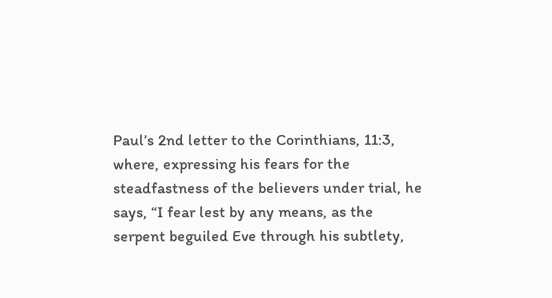Paul’s 2nd letter to the Corinthians, 11:3, where, expressing his fears for the steadfastness of the believers under trial, he says, “I fear lest by any means, as the serpent beguiled Eve through his subtlety,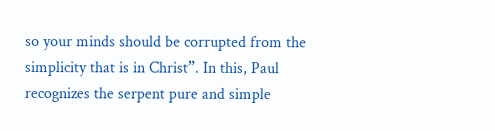so your minds should be corrupted from the simplicity that is in Christ”. In this, Paul recognizes the serpent pure and simple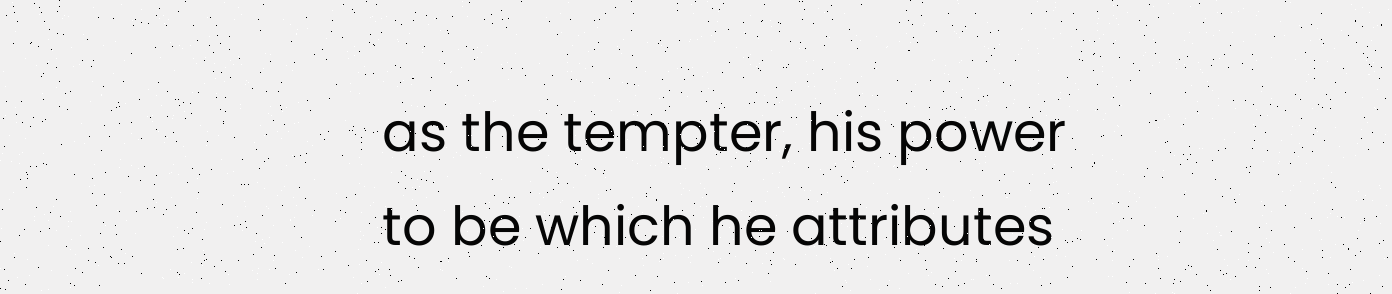as the tempter, his power to be which he attributes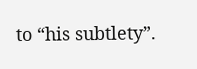to “his subtlety”.